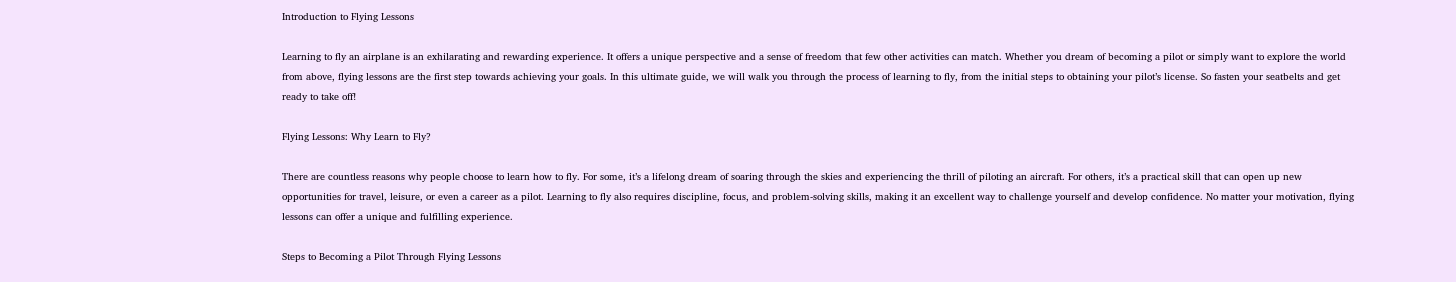Introduction to Flying Lessons

Learning to fly an airplane is an exhilarating and rewarding experience. It offers a unique perspective and a sense of freedom that few other activities can match. Whether you dream of becoming a pilot or simply want to explore the world from above, flying lessons are the first step towards achieving your goals. In this ultimate guide, we will walk you through the process of learning to fly, from the initial steps to obtaining your pilot’s license. So fasten your seatbelts and get ready to take off!

Flying Lessons: Why Learn to Fly?

There are countless reasons why people choose to learn how to fly. For some, it’s a lifelong dream of soaring through the skies and experiencing the thrill of piloting an aircraft. For others, it’s a practical skill that can open up new opportunities for travel, leisure, or even a career as a pilot. Learning to fly also requires discipline, focus, and problem-solving skills, making it an excellent way to challenge yourself and develop confidence. No matter your motivation, flying lessons can offer a unique and fulfilling experience.

Steps to Becoming a Pilot Through Flying Lessons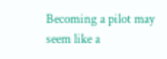Becoming a pilot may seem like a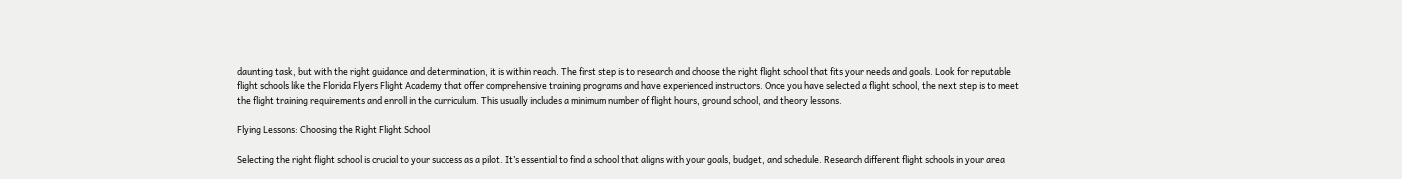daunting task, but with the right guidance and determination, it is within reach. The first step is to research and choose the right flight school that fits your needs and goals. Look for reputable flight schools like the Florida Flyers Flight Academy that offer comprehensive training programs and have experienced instructors. Once you have selected a flight school, the next step is to meet the flight training requirements and enroll in the curriculum. This usually includes a minimum number of flight hours, ground school, and theory lessons.

Flying Lessons: Choosing the Right Flight School

Selecting the right flight school is crucial to your success as a pilot. It’s essential to find a school that aligns with your goals, budget, and schedule. Research different flight schools in your area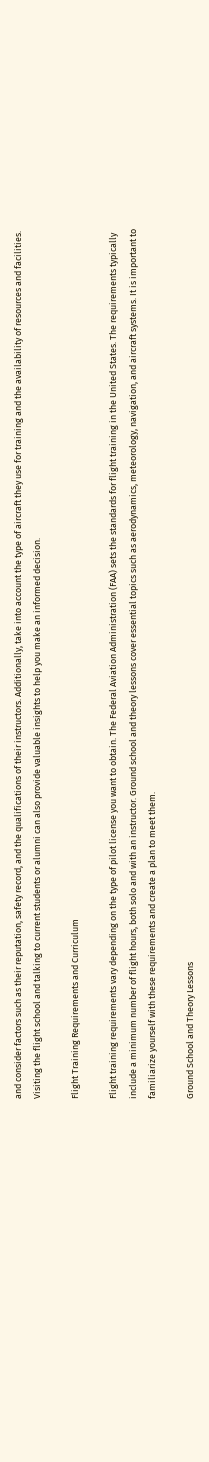and consider factors such as their reputation, safety record, and the qualifications of their instructors. Additionally, take into account the type of aircraft they use for training and the availability of resources and facilities. Visiting the flight school and talking to current students or alumni can also provide valuable insights to help you make an informed decision.

Flight Training Requirements and Curriculum

Flight training requirements vary depending on the type of pilot license you want to obtain. The Federal Aviation Administration (FAA) sets the standards for flight training in the United States. The requirements typically include a minimum number of flight hours, both solo and with an instructor. Ground school and theory lessons cover essential topics such as aerodynamics, meteorology, navigation, and aircraft systems. It is important to familiarize yourself with these requirements and create a plan to meet them.

Ground School and Theory Lessons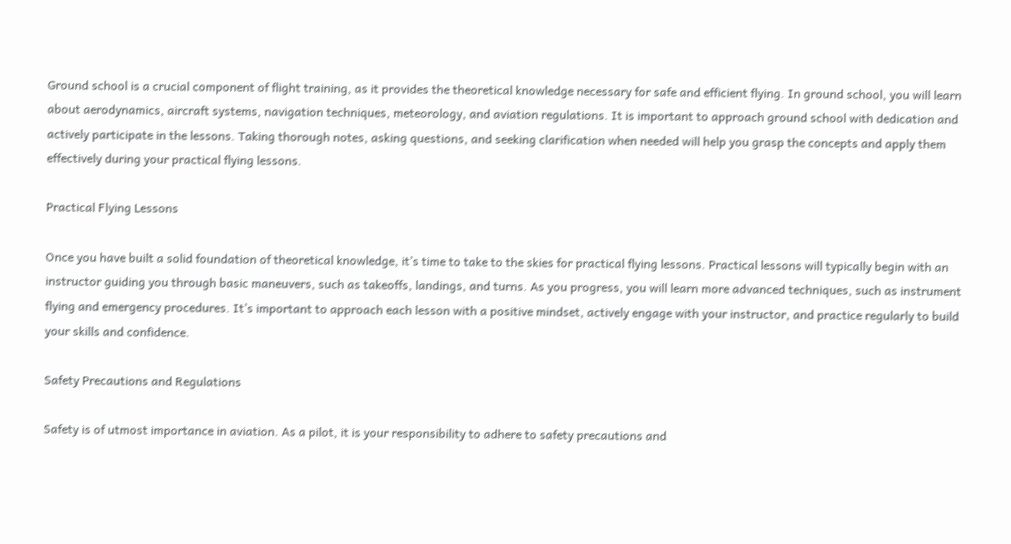Ground school is a crucial component of flight training, as it provides the theoretical knowledge necessary for safe and efficient flying. In ground school, you will learn about aerodynamics, aircraft systems, navigation techniques, meteorology, and aviation regulations. It is important to approach ground school with dedication and actively participate in the lessons. Taking thorough notes, asking questions, and seeking clarification when needed will help you grasp the concepts and apply them effectively during your practical flying lessons.

Practical Flying Lessons

Once you have built a solid foundation of theoretical knowledge, it’s time to take to the skies for practical flying lessons. Practical lessons will typically begin with an instructor guiding you through basic maneuvers, such as takeoffs, landings, and turns. As you progress, you will learn more advanced techniques, such as instrument flying and emergency procedures. It’s important to approach each lesson with a positive mindset, actively engage with your instructor, and practice regularly to build your skills and confidence.

Safety Precautions and Regulations

Safety is of utmost importance in aviation. As a pilot, it is your responsibility to adhere to safety precautions and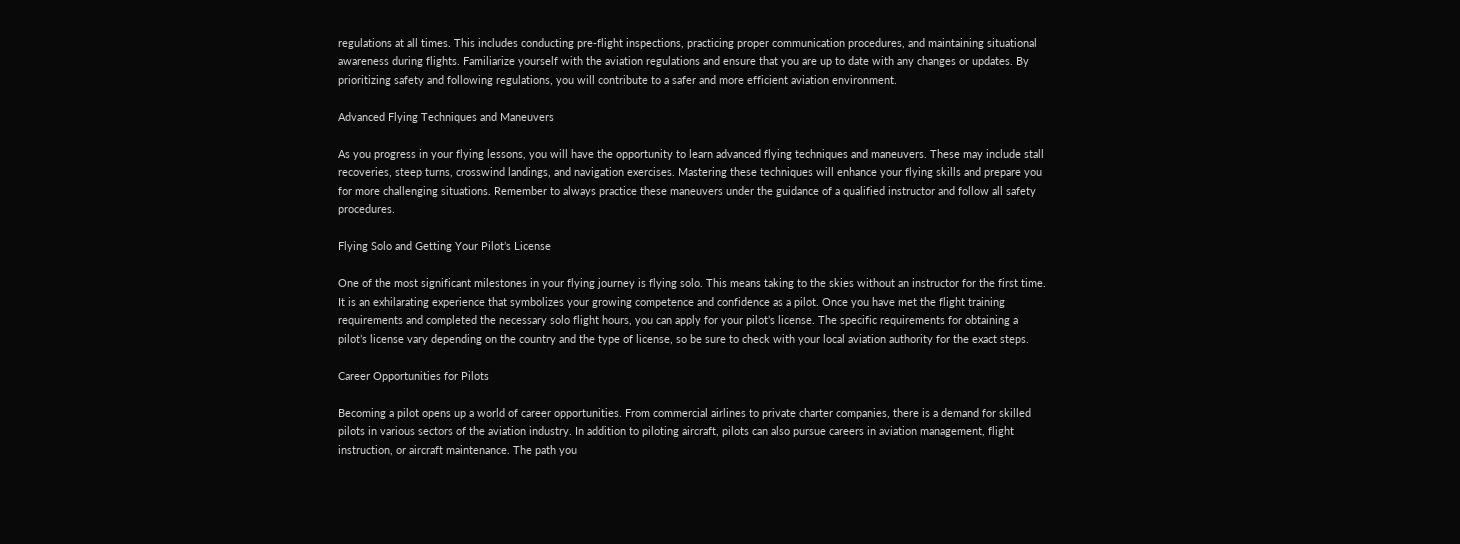regulations at all times. This includes conducting pre-flight inspections, practicing proper communication procedures, and maintaining situational awareness during flights. Familiarize yourself with the aviation regulations and ensure that you are up to date with any changes or updates. By prioritizing safety and following regulations, you will contribute to a safer and more efficient aviation environment.

Advanced Flying Techniques and Maneuvers

As you progress in your flying lessons, you will have the opportunity to learn advanced flying techniques and maneuvers. These may include stall recoveries, steep turns, crosswind landings, and navigation exercises. Mastering these techniques will enhance your flying skills and prepare you for more challenging situations. Remember to always practice these maneuvers under the guidance of a qualified instructor and follow all safety procedures.

Flying Solo and Getting Your Pilot’s License

One of the most significant milestones in your flying journey is flying solo. This means taking to the skies without an instructor for the first time. It is an exhilarating experience that symbolizes your growing competence and confidence as a pilot. Once you have met the flight training requirements and completed the necessary solo flight hours, you can apply for your pilot’s license. The specific requirements for obtaining a pilot’s license vary depending on the country and the type of license, so be sure to check with your local aviation authority for the exact steps.

Career Opportunities for Pilots

Becoming a pilot opens up a world of career opportunities. From commercial airlines to private charter companies, there is a demand for skilled pilots in various sectors of the aviation industry. In addition to piloting aircraft, pilots can also pursue careers in aviation management, flight instruction, or aircraft maintenance. The path you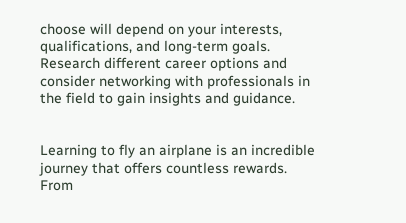choose will depend on your interests, qualifications, and long-term goals. Research different career options and consider networking with professionals in the field to gain insights and guidance.


Learning to fly an airplane is an incredible journey that offers countless rewards. From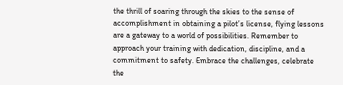the thrill of soaring through the skies to the sense of accomplishment in obtaining a pilot’s license, flying lessons are a gateway to a world of possibilities. Remember to approach your training with dedication, discipline, and a commitment to safety. Embrace the challenges, celebrate the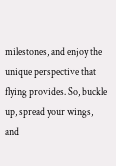milestones, and enjoy the unique perspective that flying provides. So, buckle up, spread your wings, and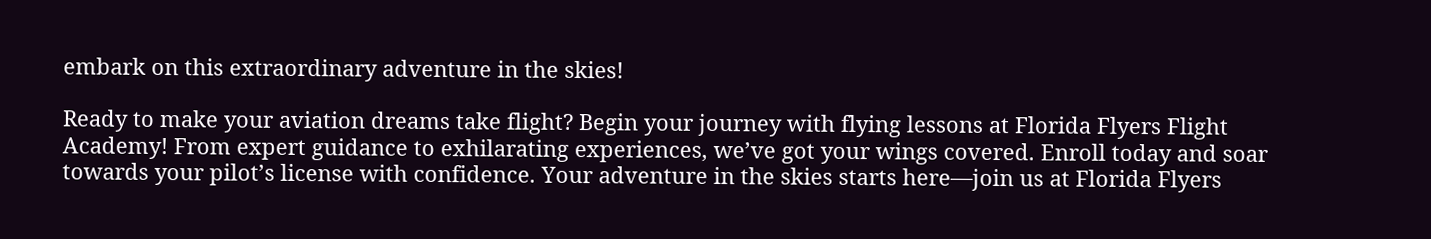embark on this extraordinary adventure in the skies!

Ready to make your aviation dreams take flight? Begin your journey with flying lessons at Florida Flyers Flight Academy! From expert guidance to exhilarating experiences, we’ve got your wings covered. Enroll today and soar towards your pilot’s license with confidence. Your adventure in the skies starts here—join us at Florida Flyers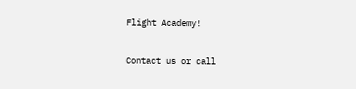Flight Academy!

Contact us or call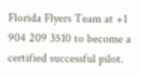Florida Flyers Team at +1 904 209 3510 to become a certified successful pilot.